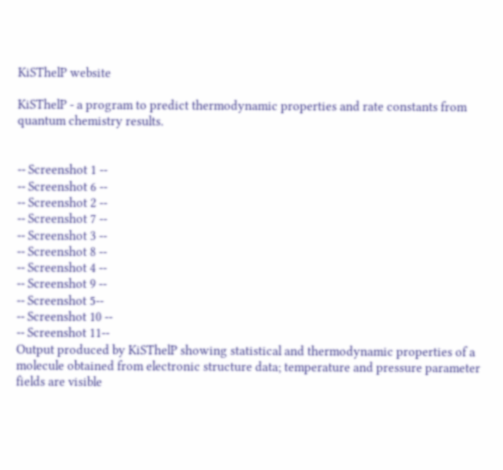KiSThelP website

KiSThelP - a program to predict thermodynamic properties and rate constants from quantum chemistry results.


-- Screenshot 1 --
-- Screenshot 6 --
-- Screenshot 2 --
-- Screenshot 7 --
-- Screenshot 3 --
-- Screenshot 8 --
-- Screenshot 4 --
-- Screenshot 9 --
-- Screenshot 5--
-- Screenshot 10 --
-- Screenshot 11--
Output produced by KiSThelP showing statistical and thermodynamic properties of a molecule obtained from electronic structure data; temperature and pressure parameter fields are visible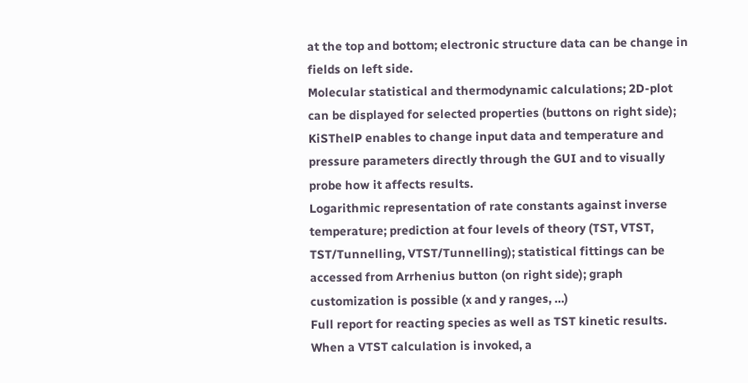at the top and bottom; electronic structure data can be change in fields on left side.
Molecular statistical and thermodynamic calculations; 2D-plot can be displayed for selected properties (buttons on right side); KiSThelP enables to change input data and temperature and pressure parameters directly through the GUI and to visually probe how it affects results.
Logarithmic representation of rate constants against inverse temperature; prediction at four levels of theory (TST, VTST, TST/Tunnelling, VTST/Tunnelling); statistical fittings can be accessed from Arrhenius button (on right side); graph customization is possible (x and y ranges, …)
Full report for reacting species as well as TST kinetic results.
When a VTST calculation is invoked, a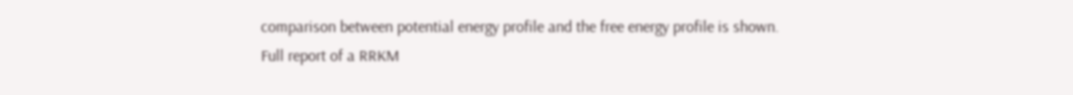comparison between potential energy profile and the free energy profile is shown.
Full report of a RRKM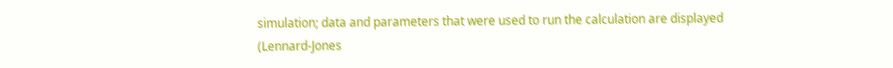simulation; data and parameters that were used to run the calculation are displayed (Lennard-Jones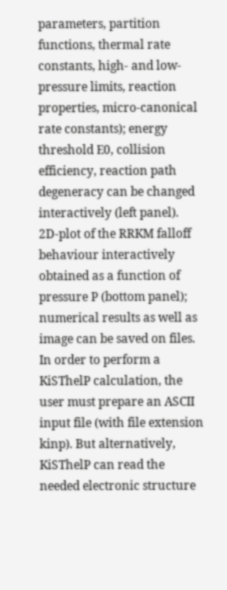parameters, partition functions, thermal rate constants, high- and low-pressure limits, reaction properties, micro-canonical rate constants); energy threshold E0, collision efficiency, reaction path degeneracy can be changed interactively (left panel).
2D-plot of the RRKM falloff behaviour interactively obtained as a function of pressure P (bottom panel); numerical results as well as image can be saved on files.
In order to perform a KiSThelP calculation, the user must prepare an ASCII input file (with file extension kinp). But alternatively, KiSThelP can read the needed electronic structure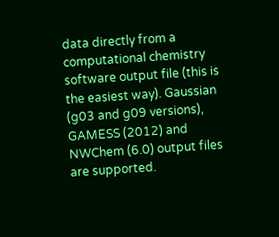data directly from a computational chemistry software output file (this is the easiest way). Gaussian (g03 and g09 versions), GAMESS (2012) and NWChem (6.0) output files are supported.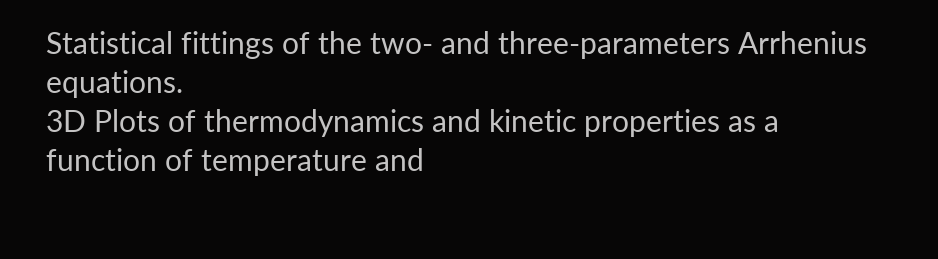Statistical fittings of the two- and three-parameters Arrhenius equations.
3D Plots of thermodynamics and kinetic properties as a function of temperature and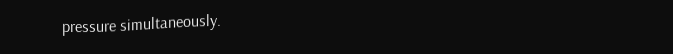pressure simultaneously.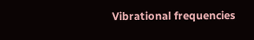Vibrational frequencies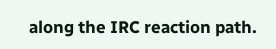along the IRC reaction path.